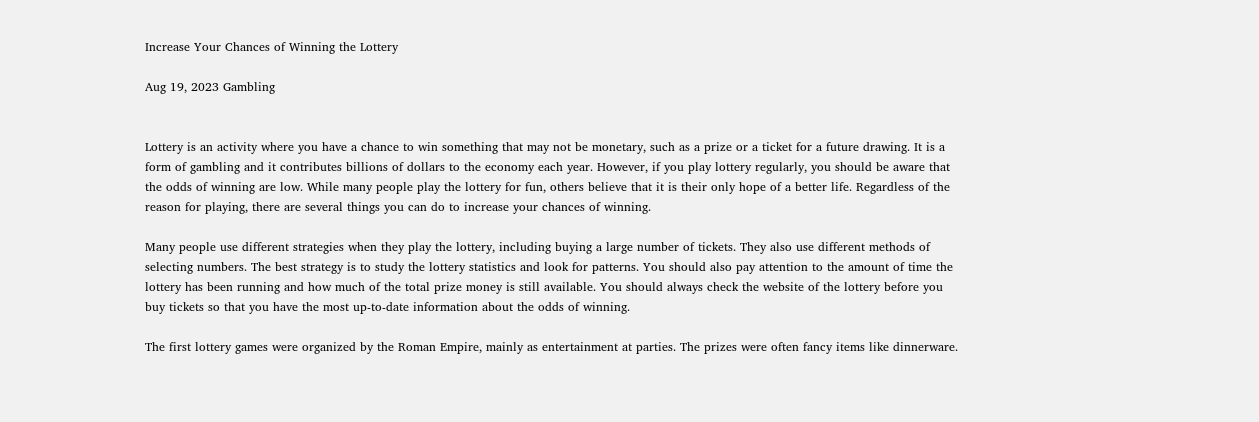Increase Your Chances of Winning the Lottery

Aug 19, 2023 Gambling


Lottery is an activity where you have a chance to win something that may not be monetary, such as a prize or a ticket for a future drawing. It is a form of gambling and it contributes billions of dollars to the economy each year. However, if you play lottery regularly, you should be aware that the odds of winning are low. While many people play the lottery for fun, others believe that it is their only hope of a better life. Regardless of the reason for playing, there are several things you can do to increase your chances of winning.

Many people use different strategies when they play the lottery, including buying a large number of tickets. They also use different methods of selecting numbers. The best strategy is to study the lottery statistics and look for patterns. You should also pay attention to the amount of time the lottery has been running and how much of the total prize money is still available. You should always check the website of the lottery before you buy tickets so that you have the most up-to-date information about the odds of winning.

The first lottery games were organized by the Roman Empire, mainly as entertainment at parties. The prizes were often fancy items like dinnerware.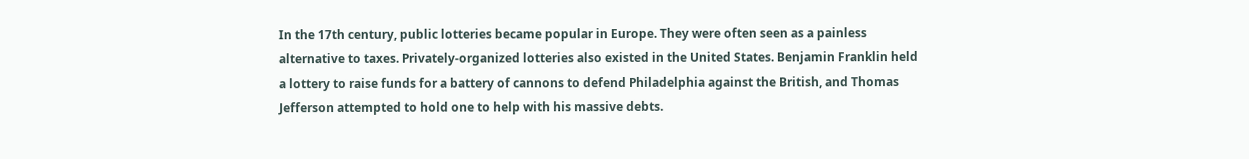In the 17th century, public lotteries became popular in Europe. They were often seen as a painless alternative to taxes. Privately-organized lotteries also existed in the United States. Benjamin Franklin held a lottery to raise funds for a battery of cannons to defend Philadelphia against the British, and Thomas Jefferson attempted to hold one to help with his massive debts.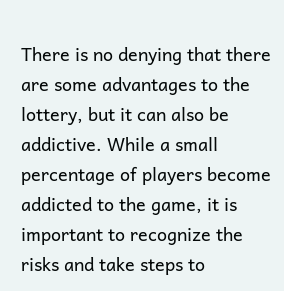There is no denying that there are some advantages to the lottery, but it can also be addictive. While a small percentage of players become addicted to the game, it is important to recognize the risks and take steps to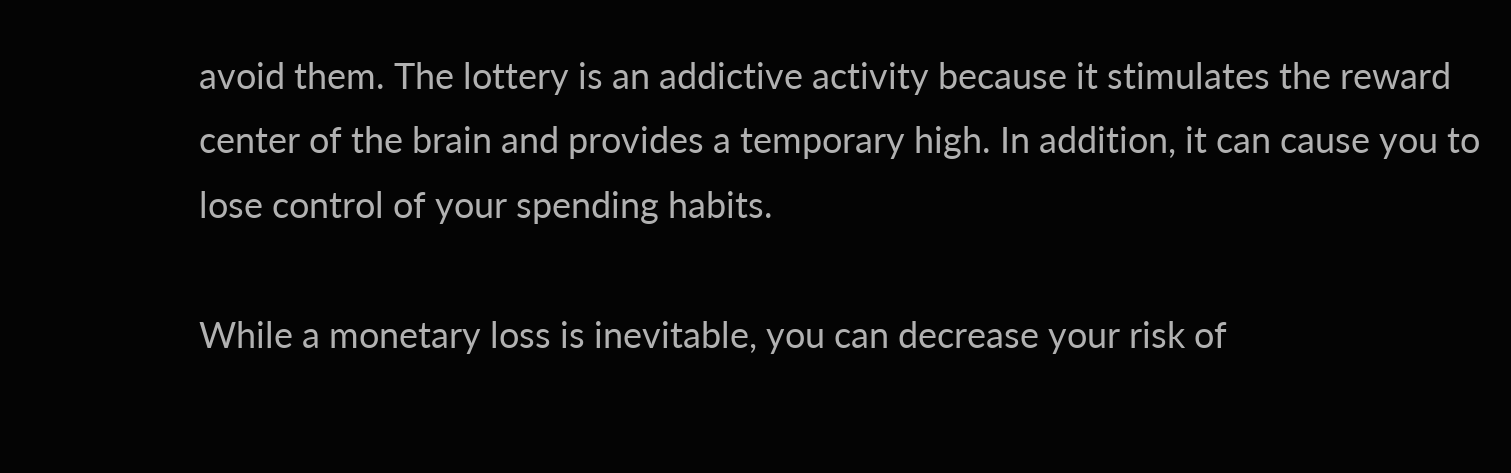avoid them. The lottery is an addictive activity because it stimulates the reward center of the brain and provides a temporary high. In addition, it can cause you to lose control of your spending habits.

While a monetary loss is inevitable, you can decrease your risk of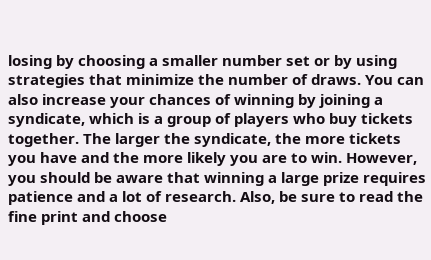losing by choosing a smaller number set or by using strategies that minimize the number of draws. You can also increase your chances of winning by joining a syndicate, which is a group of players who buy tickets together. The larger the syndicate, the more tickets you have and the more likely you are to win. However, you should be aware that winning a large prize requires patience and a lot of research. Also, be sure to read the fine print and choose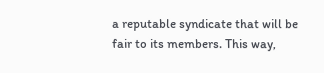a reputable syndicate that will be fair to its members. This way,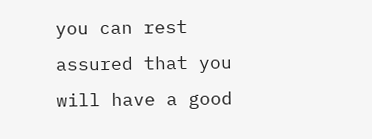you can rest assured that you will have a good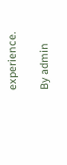experience.

By admin